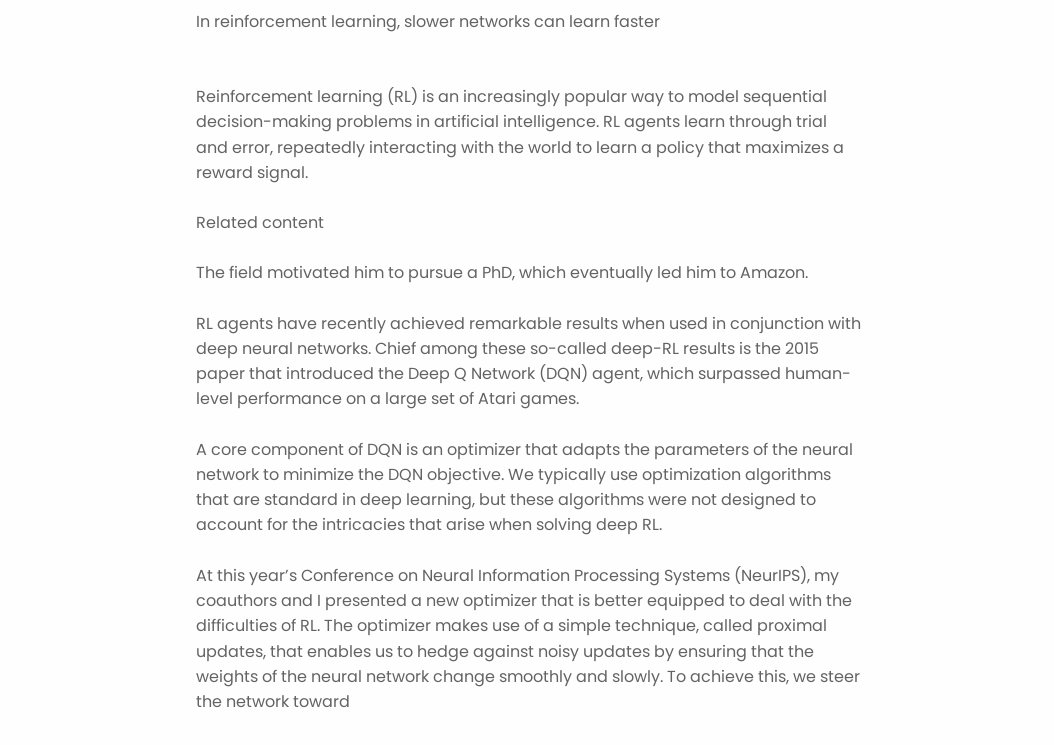In reinforcement learning, slower networks can learn faster


Reinforcement learning (RL) is an increasingly popular way to model sequential decision-making problems in artificial intelligence. RL agents learn through trial and error, repeatedly interacting with the world to learn a policy that maximizes a reward signal.

Related content

The field motivated him to pursue a PhD, which eventually led him to Amazon.

RL agents have recently achieved remarkable results when used in conjunction with deep neural networks. Chief among these so-called deep-RL results is the 2015 paper that introduced the Deep Q Network (DQN) agent, which surpassed human-level performance on a large set of Atari games.

A core component of DQN is an optimizer that adapts the parameters of the neural network to minimize the DQN objective. We typically use optimization algorithms that are standard in deep learning, but these algorithms were not designed to account for the intricacies that arise when solving deep RL.

At this year’s Conference on Neural Information Processing Systems (NeurIPS), my coauthors and I presented a new optimizer that is better equipped to deal with the difficulties of RL. The optimizer makes use of a simple technique, called proximal updates, that enables us to hedge against noisy updates by ensuring that the weights of the neural network change smoothly and slowly. To achieve this, we steer the network toward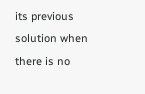its previous solution when there is no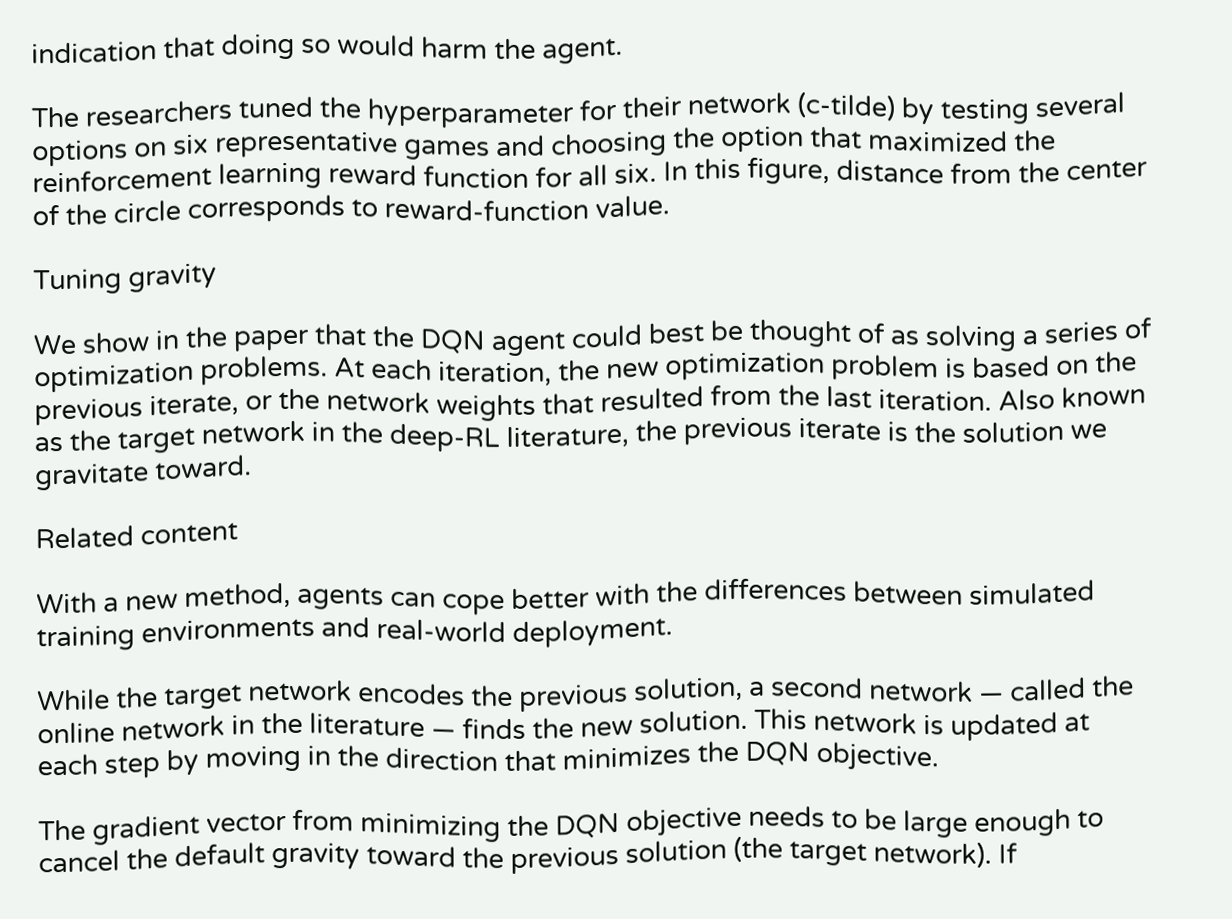indication that doing so would harm the agent.

The researchers tuned the hyperparameter for their network (c-tilde) by testing several options on six representative games and choosing the option that maximized the reinforcement learning reward function for all six. In this figure, distance from the center of the circle corresponds to reward-function value.

Tuning gravity

We show in the paper that the DQN agent could best be thought of as solving a series of optimization problems. At each iteration, the new optimization problem is based on the previous iterate, or the network weights that resulted from the last iteration. Also known as the target network in the deep-RL literature, the previous iterate is the solution we gravitate toward.

Related content

With a new method, agents can cope better with the differences between simulated training environments and real-world deployment.

While the target network encodes the previous solution, a second network — called the online network in the literature — finds the new solution. This network is updated at each step by moving in the direction that minimizes the DQN objective.

The gradient vector from minimizing the DQN objective needs to be large enough to cancel the default gravity toward the previous solution (the target network). If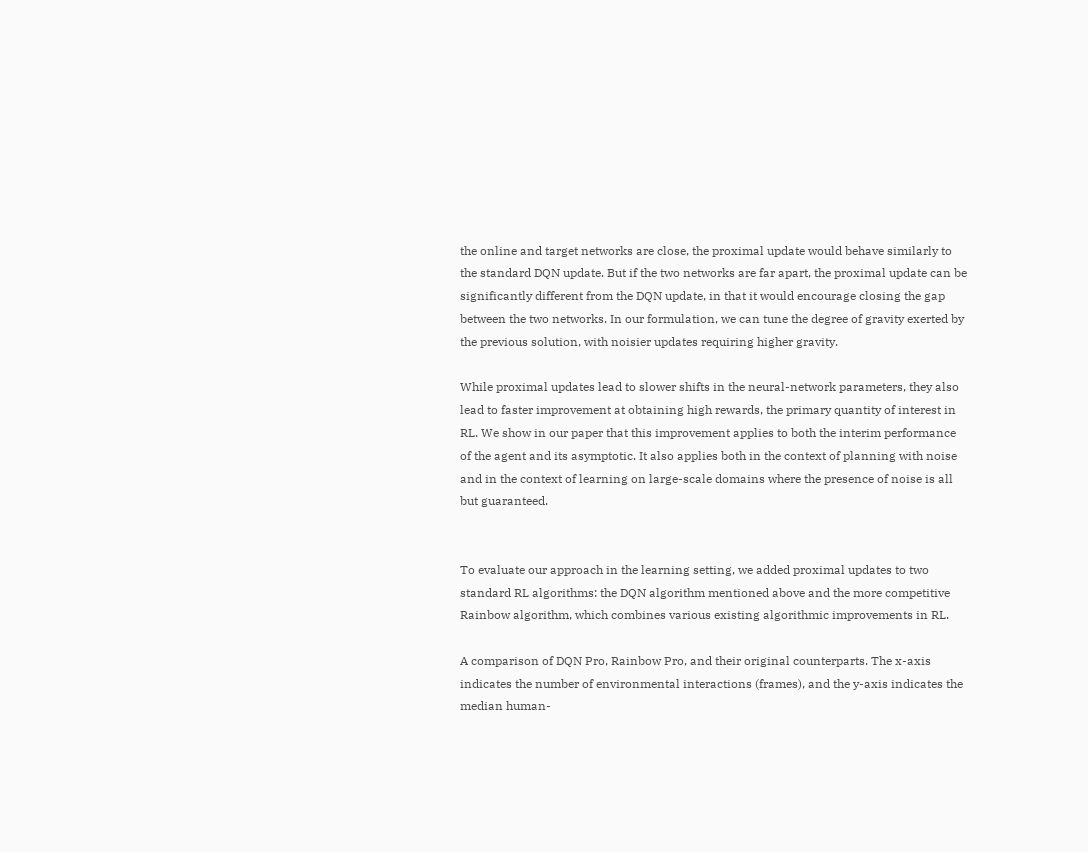the online and target networks are close, the proximal update would behave similarly to the standard DQN update. But if the two networks are far apart, the proximal update can be significantly different from the DQN update, in that it would encourage closing the gap between the two networks. In our formulation, we can tune the degree of gravity exerted by the previous solution, with noisier updates requiring higher gravity.

While proximal updates lead to slower shifts in the neural-network parameters, they also lead to faster improvement at obtaining high rewards, the primary quantity of interest in RL. We show in our paper that this improvement applies to both the interim performance of the agent and its asymptotic. It also applies both in the context of planning with noise and in the context of learning on large-scale domains where the presence of noise is all but guaranteed.


To evaluate our approach in the learning setting, we added proximal updates to two standard RL algorithms: the DQN algorithm mentioned above and the more competitive Rainbow algorithm, which combines various existing algorithmic improvements in RL.

A comparison of DQN Pro, Rainbow Pro, and their original counterparts. The x-axis indicates the number of environmental interactions (frames), and the y-axis indicates the median human-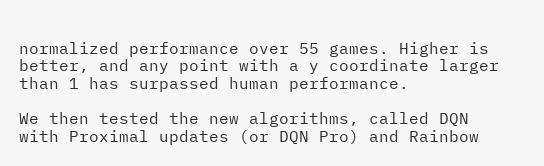normalized performance over 55 games. Higher is better, and any point with a y coordinate larger than 1 has surpassed human performance.

We then tested the new algorithms, called DQN with Proximal updates (or DQN Pro) and Rainbow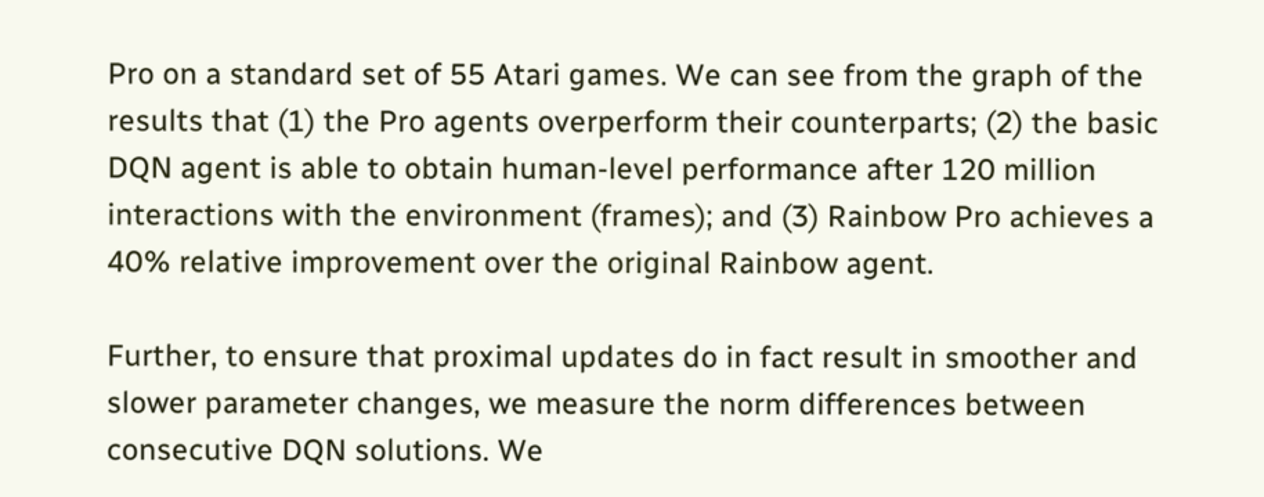Pro on a standard set of 55 Atari games. We can see from the graph of the results that (1) the Pro agents overperform their counterparts; (2) the basic DQN agent is able to obtain human-level performance after 120 million interactions with the environment (frames); and (3) Rainbow Pro achieves a 40% relative improvement over the original Rainbow agent.

Further, to ensure that proximal updates do in fact result in smoother and slower parameter changes, we measure the norm differences between consecutive DQN solutions. We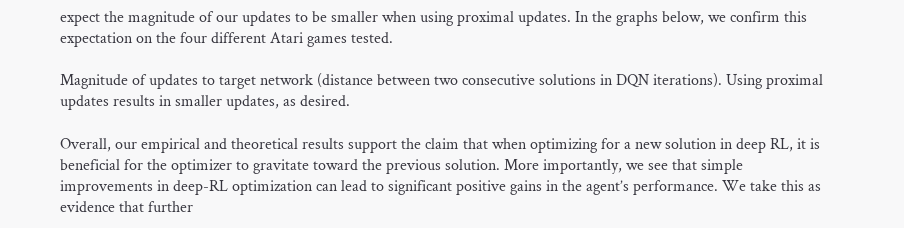expect the magnitude of our updates to be smaller when using proximal updates. In the graphs below, we confirm this expectation on the four different Atari games tested.

Magnitude of updates to target network (distance between two consecutive solutions in DQN iterations). Using proximal updates results in smaller updates, as desired.

Overall, our empirical and theoretical results support the claim that when optimizing for a new solution in deep RL, it is beneficial for the optimizer to gravitate toward the previous solution. More importantly, we see that simple improvements in deep-RL optimization can lead to significant positive gains in the agent’s performance. We take this as evidence that further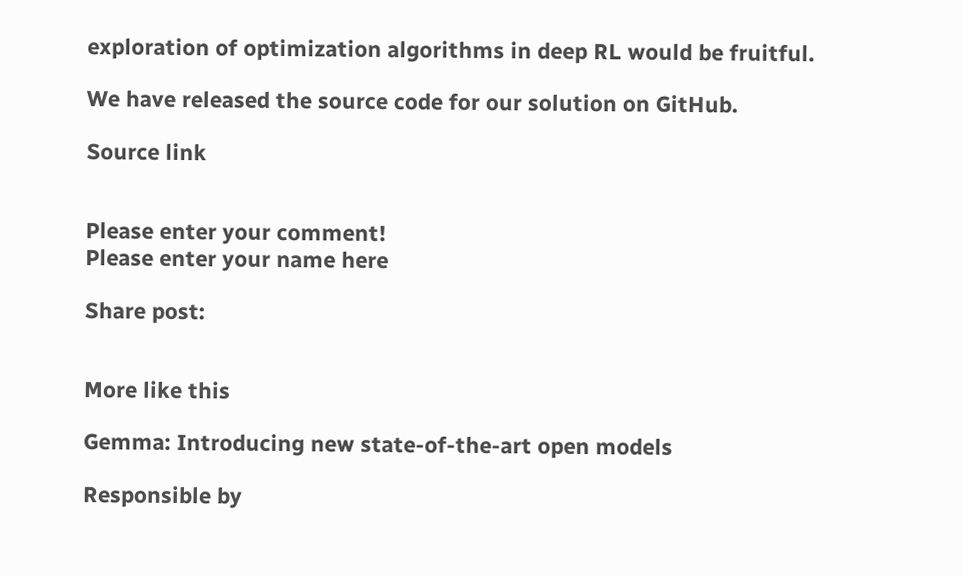exploration of optimization algorithms in deep RL would be fruitful.

We have released the source code for our solution on GitHub.

Source link


Please enter your comment!
Please enter your name here

Share post:


More like this

Gemma: Introducing new state-of-the-art open models

Responsible by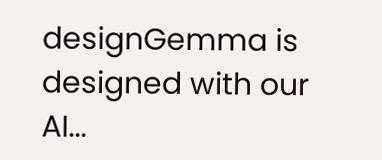designGemma is designed with our AI...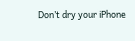Don’t dry your iPhone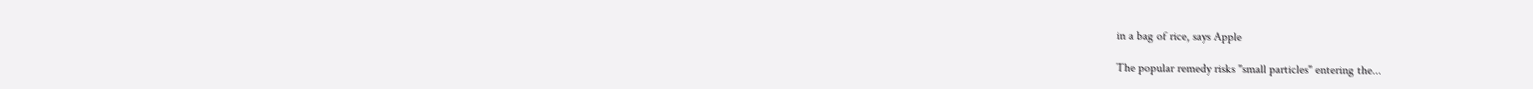in a bag of rice, says Apple

The popular remedy risks "small particles" entering the...